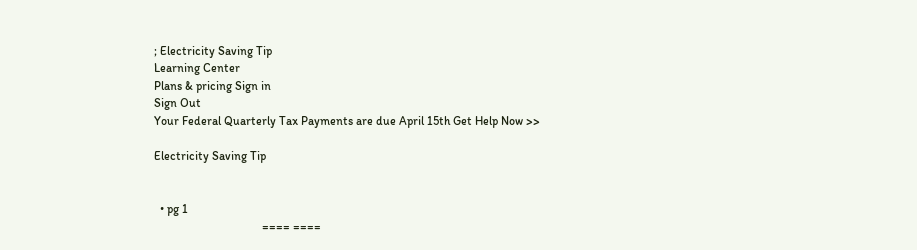; Electricity Saving Tip
Learning Center
Plans & pricing Sign in
Sign Out
Your Federal Quarterly Tax Payments are due April 15th Get Help Now >>

Electricity Saving Tip


  • pg 1
                                    ==== ====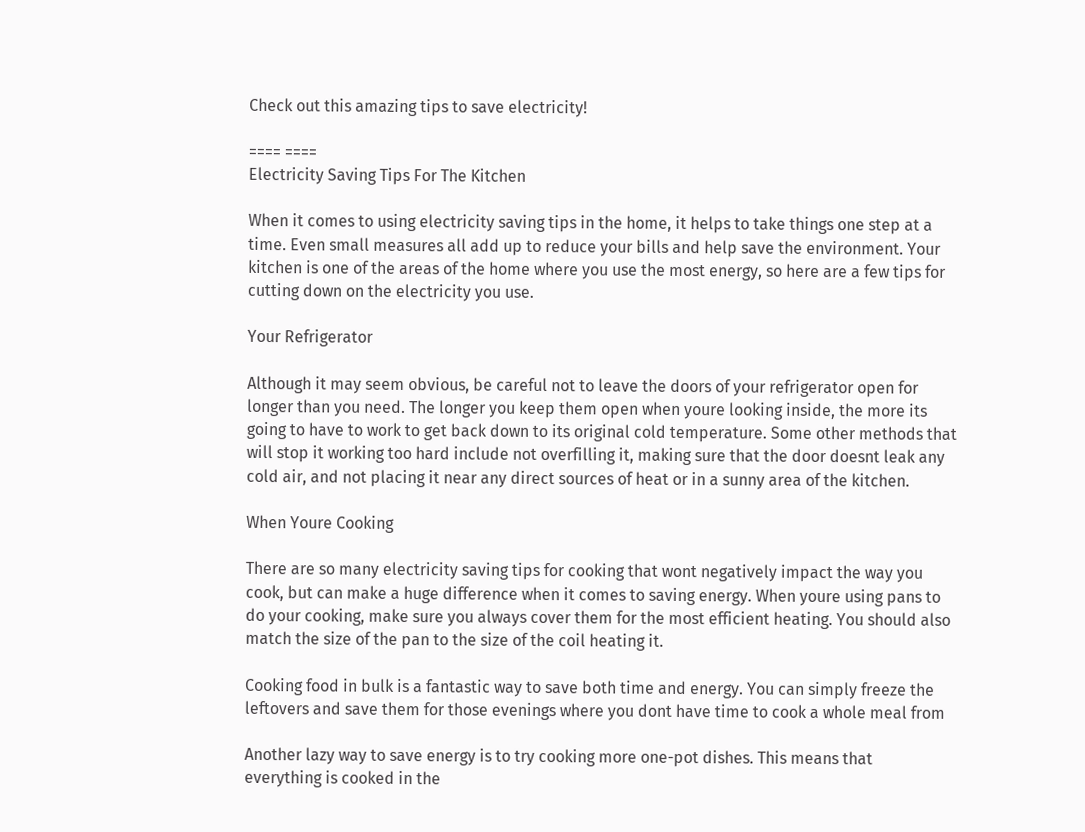Check out this amazing tips to save electricity!

==== ====
Electricity Saving Tips For The Kitchen

When it comes to using electricity saving tips in the home, it helps to take things one step at a
time. Even small measures all add up to reduce your bills and help save the environment. Your
kitchen is one of the areas of the home where you use the most energy, so here are a few tips for
cutting down on the electricity you use.

Your Refrigerator

Although it may seem obvious, be careful not to leave the doors of your refrigerator open for
longer than you need. The longer you keep them open when youre looking inside, the more its
going to have to work to get back down to its original cold temperature. Some other methods that
will stop it working too hard include not overfilling it, making sure that the door doesnt leak any
cold air, and not placing it near any direct sources of heat or in a sunny area of the kitchen.

When Youre Cooking

There are so many electricity saving tips for cooking that wont negatively impact the way you
cook, but can make a huge difference when it comes to saving energy. When youre using pans to
do your cooking, make sure you always cover them for the most efficient heating. You should also
match the size of the pan to the size of the coil heating it.

Cooking food in bulk is a fantastic way to save both time and energy. You can simply freeze the
leftovers and save them for those evenings where you dont have time to cook a whole meal from

Another lazy way to save energy is to try cooking more one-pot dishes. This means that
everything is cooked in the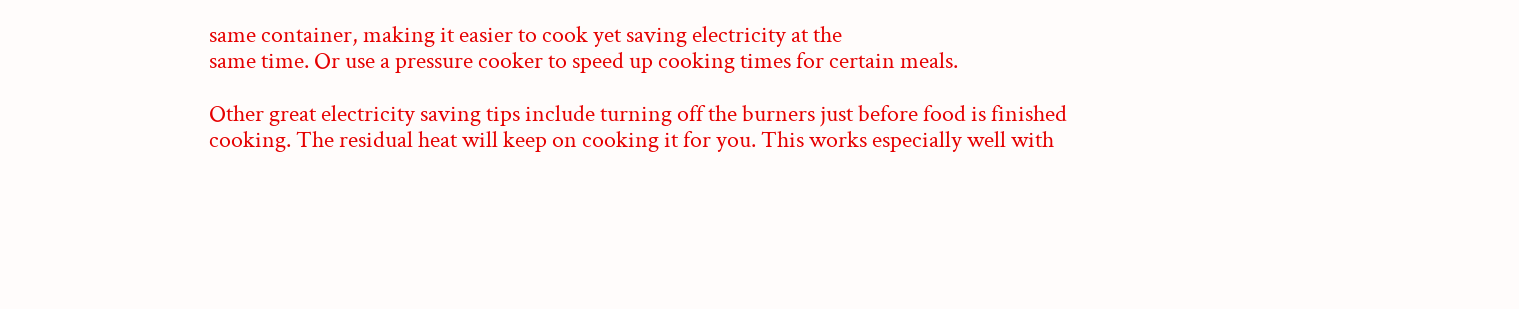same container, making it easier to cook yet saving electricity at the
same time. Or use a pressure cooker to speed up cooking times for certain meals.

Other great electricity saving tips include turning off the burners just before food is finished
cooking. The residual heat will keep on cooking it for you. This works especially well with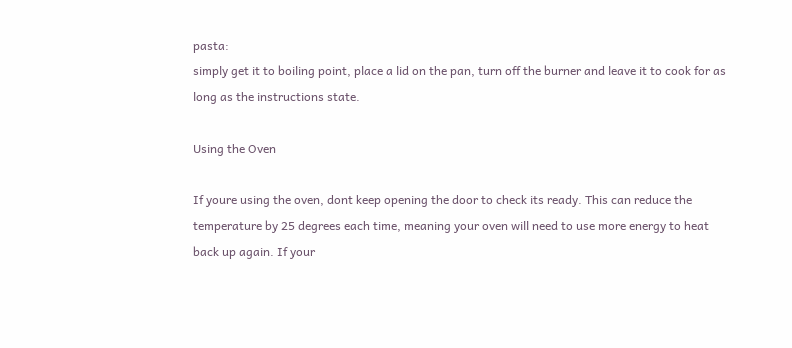pasta:
simply get it to boiling point, place a lid on the pan, turn off the burner and leave it to cook for as
long as the instructions state.

Using the Oven

If youre using the oven, dont keep opening the door to check its ready. This can reduce the
temperature by 25 degrees each time, meaning your oven will need to use more energy to heat
back up again. If your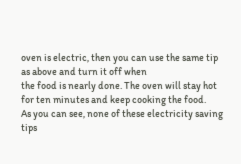oven is electric, then you can use the same tip as above and turn it off when
the food is nearly done. The oven will stay hot for ten minutes and keep cooking the food.
As you can see, none of these electricity saving tips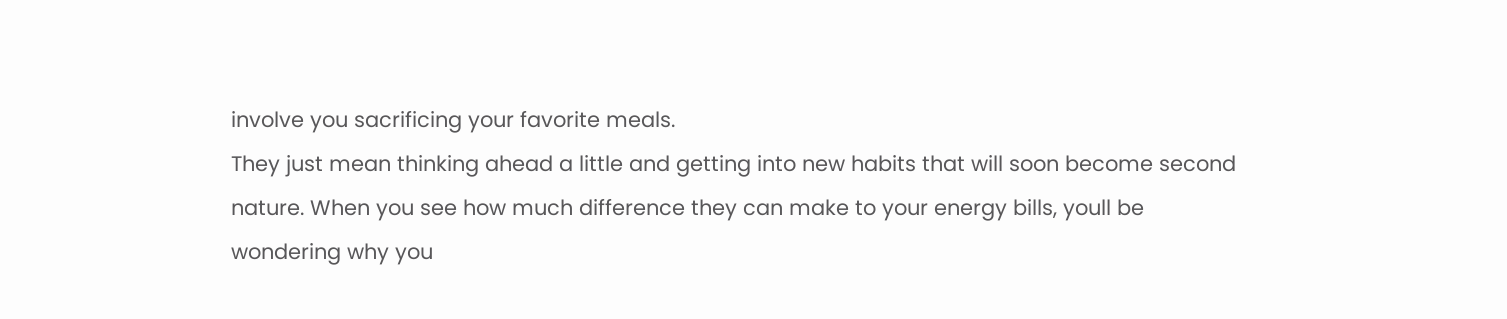involve you sacrificing your favorite meals.
They just mean thinking ahead a little and getting into new habits that will soon become second
nature. When you see how much difference they can make to your energy bills, youll be
wondering why you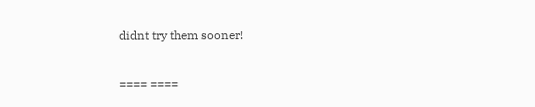didnt try them sooner!

==== ====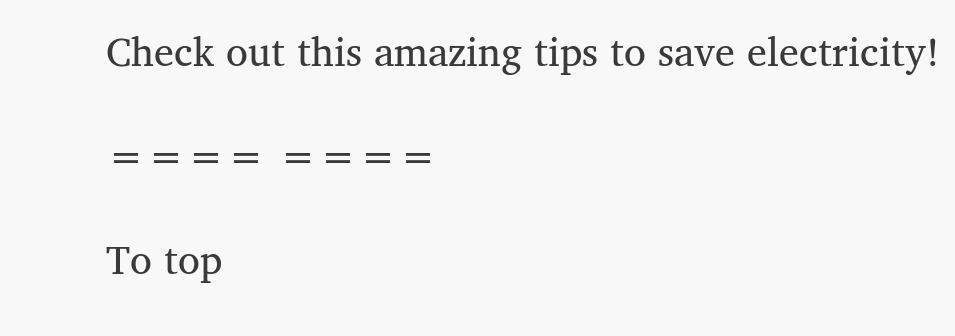Check out this amazing tips to save electricity!

==== ====

To top